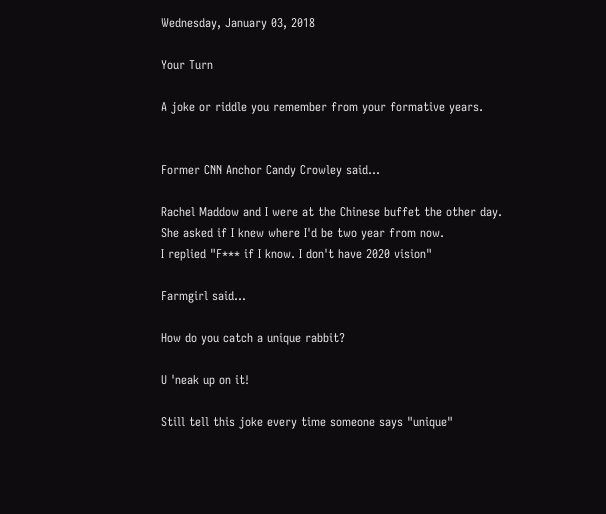Wednesday, January 03, 2018

Your Turn

A joke or riddle you remember from your formative years.


Former CNN Anchor Candy Crowley said...

Rachel Maddow and I were at the Chinese buffet the other day.
She asked if I knew where I'd be two year from now.
I replied "F*** if I know. I don't have 2020 vision"

Farmgirl said...

How do you catch a unique rabbit?

U 'neak up on it!

Still tell this joke every time someone says "unique"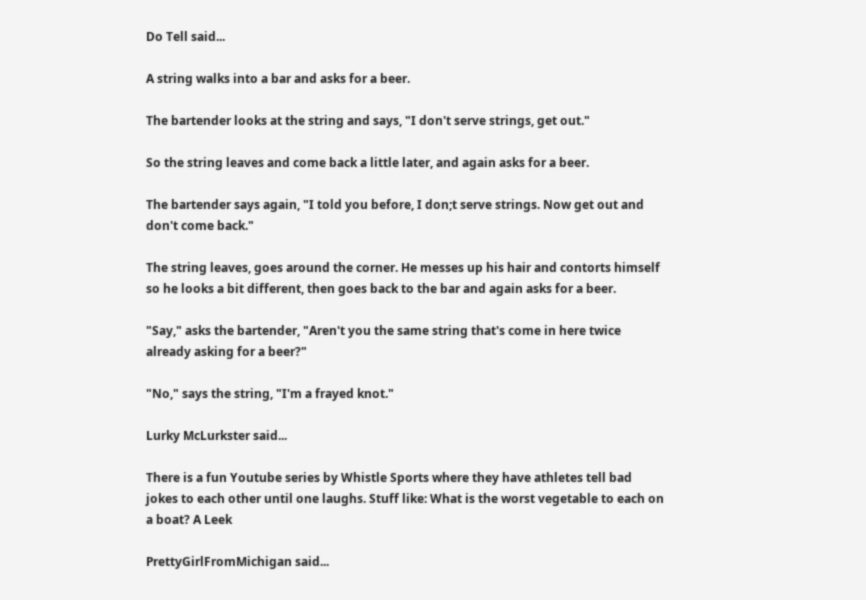Do Tell said...

A string walks into a bar and asks for a beer.

The bartender looks at the string and says, "I don't serve strings, get out."

So the string leaves and come back a little later, and again asks for a beer.

The bartender says again, "I told you before, I don;t serve strings. Now get out and don't come back."

The string leaves, goes around the corner. He messes up his hair and contorts himself so he looks a bit different, then goes back to the bar and again asks for a beer.

"Say," asks the bartender, "Aren't you the same string that's come in here twice already asking for a beer?"

"No," says the string, "I'm a frayed knot."

Lurky McLurkster said...

There is a fun Youtube series by Whistle Sports where they have athletes tell bad jokes to each other until one laughs. Stuff like: What is the worst vegetable to each on a boat? A Leek

PrettyGirlFromMichigan said...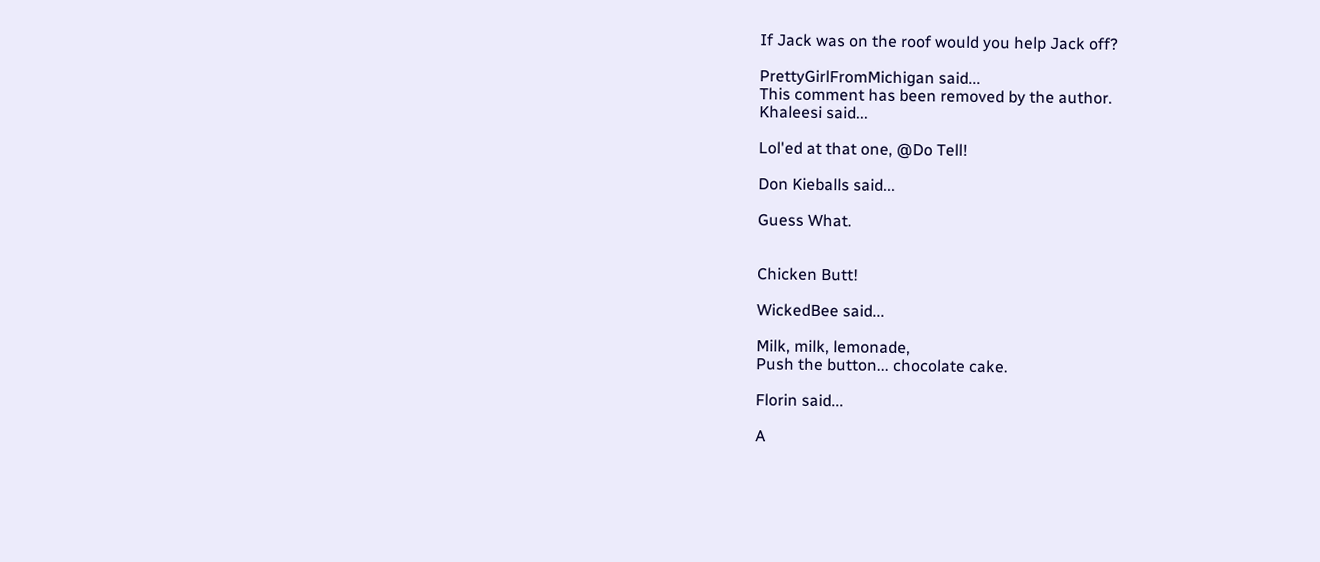If Jack was on the roof would you help Jack off?

PrettyGirlFromMichigan said...
This comment has been removed by the author.
Khaleesi said...

Lol'ed at that one, @Do Tell!

Don Kieballs said...

Guess What.


Chicken Butt!

WickedBee said...

Milk, milk, lemonade,
Push the button... chocolate cake.

Florin said...

A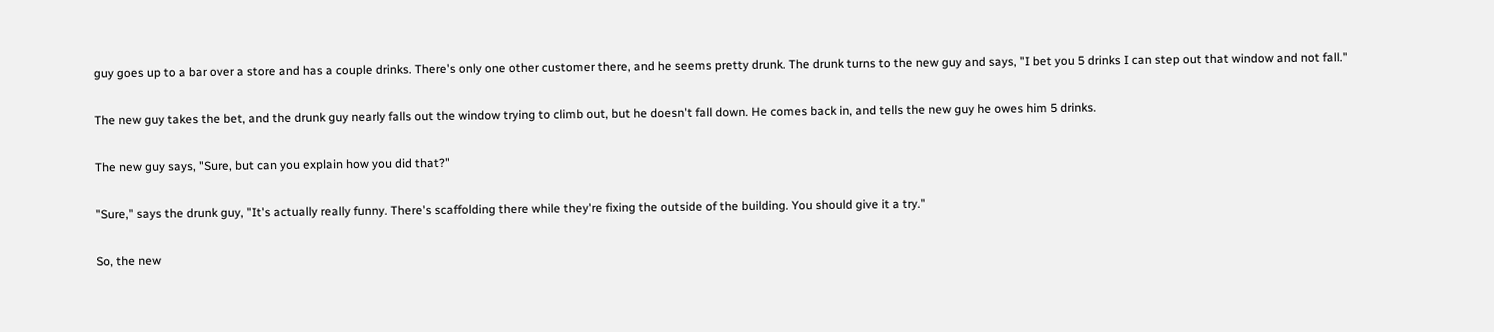guy goes up to a bar over a store and has a couple drinks. There's only one other customer there, and he seems pretty drunk. The drunk turns to the new guy and says, "I bet you 5 drinks I can step out that window and not fall."

The new guy takes the bet, and the drunk guy nearly falls out the window trying to climb out, but he doesn't fall down. He comes back in, and tells the new guy he owes him 5 drinks.

The new guy says, "Sure, but can you explain how you did that?"

"Sure," says the drunk guy, "It's actually really funny. There's scaffolding there while they're fixing the outside of the building. You should give it a try."

So, the new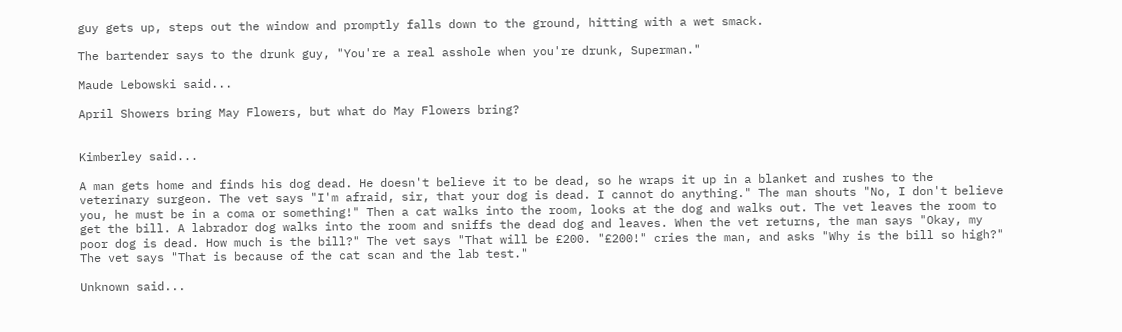guy gets up, steps out the window and promptly falls down to the ground, hitting with a wet smack.

The bartender says to the drunk guy, "You're a real asshole when you're drunk, Superman."

Maude Lebowski said...

April Showers bring May Flowers, but what do May Flowers bring?


Kimberley said...

A man gets home and finds his dog dead. He doesn't believe it to be dead, so he wraps it up in a blanket and rushes to the veterinary surgeon. The vet says "I'm afraid, sir, that your dog is dead. I cannot do anything." The man shouts "No, I don't believe you, he must be in a coma or something!" Then a cat walks into the room, looks at the dog and walks out. The vet leaves the room to get the bill. A labrador dog walks into the room and sniffs the dead dog and leaves. When the vet returns, the man says "Okay, my poor dog is dead. How much is the bill?" The vet says "That will be £200. "£200!" cries the man, and asks "Why is the bill so high?"
The vet says "That is because of the cat scan and the lab test."

Unknown said...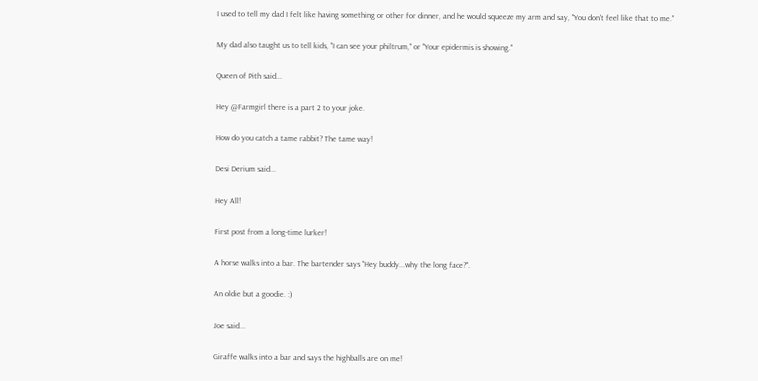I used to tell my dad I felt like having something or other for dinner, and he would squeeze my arm and say, "You don't feel like that to me."

My dad also taught us to tell kids, "I can see your philtrum," or "Your epidermis is showing."

Queen of Pith said...

Hey @Farmgirl there is a part 2 to your joke.

How do you catch a tame rabbit? The tame way!

Desi Derium said...

Hey All!

First post from a long-time lurker!

A horse walks into a bar. The bartender says "Hey buddy...why the long face?".

An oldie but a goodie. :)

Joe said...

Giraffe walks into a bar and says the highballs are on me!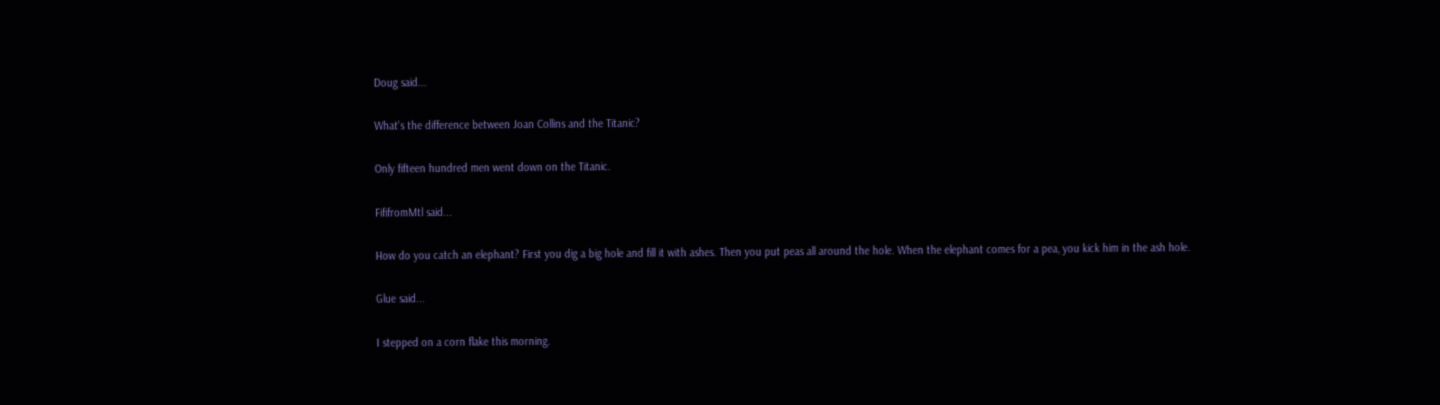Doug said...

What's the difference between Joan Collins and the Titanic?

Only fifteen hundred men went down on the Titanic.

FififromMtl said...

How do you catch an elephant? First you dig a big hole and fill it with ashes. Then you put peas all around the hole. When the elephant comes for a pea, you kick him in the ash hole.

Glue said...

I stepped on a corn flake this morning.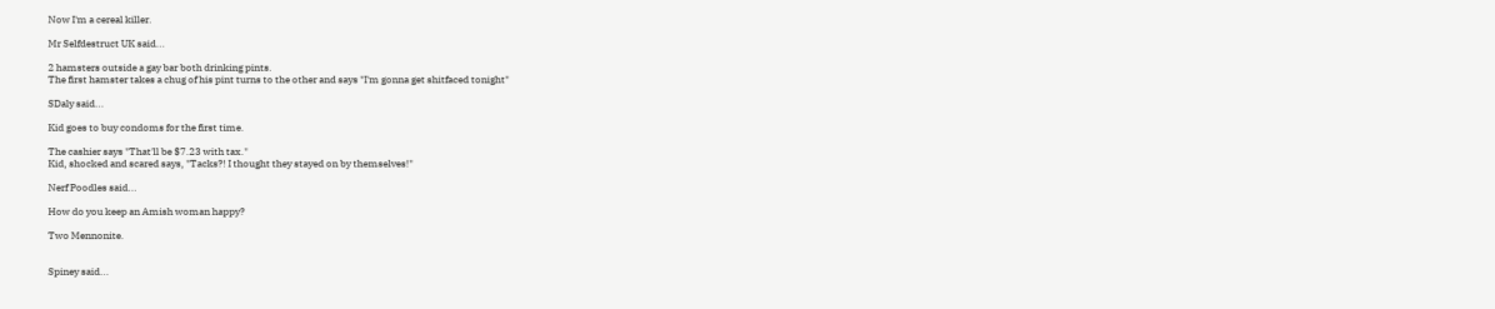Now I'm a cereal killer.

Mr Selfdestruct UK said...

2 hamsters outside a gay bar both drinking pints.
The first hamster takes a chug of his pint turns to the other and says "I'm gonna get shitfaced tonight"

SDaly said...

Kid goes to buy condoms for the first time.

The cashier says "That'll be $7.23 with tax."
Kid, shocked and scared says, "Tacks?! I thought they stayed on by themselves!"

Nerf Poodles said...

How do you keep an Amish woman happy?

Two Mennonite.


Spiney said...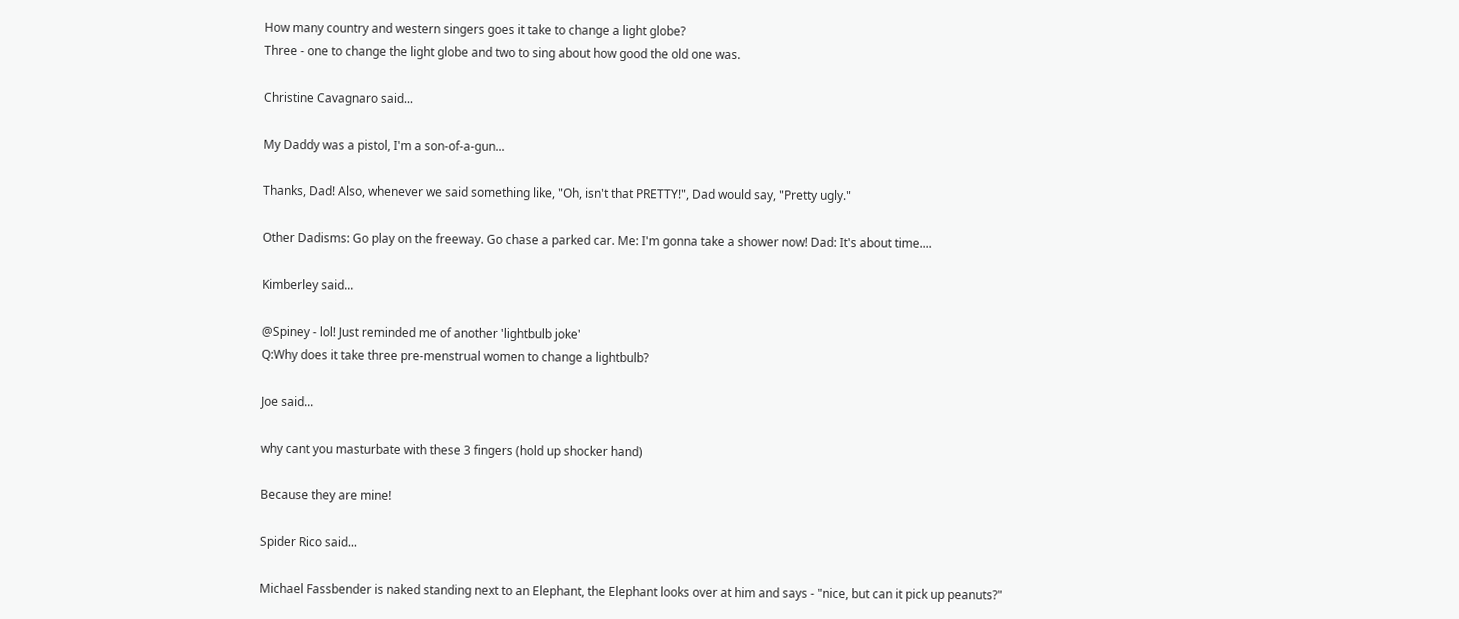How many country and western singers goes it take to change a light globe?
Three - one to change the light globe and two to sing about how good the old one was.

Christine Cavagnaro said...

My Daddy was a pistol, I'm a son-of-a-gun...

Thanks, Dad! Also, whenever we said something like, "Oh, isn't that PRETTY!", Dad would say, "Pretty ugly."

Other Dadisms: Go play on the freeway. Go chase a parked car. Me: I'm gonna take a shower now! Dad: It's about time....

Kimberley said...

@Spiney - lol! Just reminded me of another 'lightbulb joke'
Q:Why does it take three pre-menstrual women to change a lightbulb?

Joe said...

why cant you masturbate with these 3 fingers (hold up shocker hand)

Because they are mine!

Spider Rico said...

Michael Fassbender is naked standing next to an Elephant, the Elephant looks over at him and says - "nice, but can it pick up peanuts?"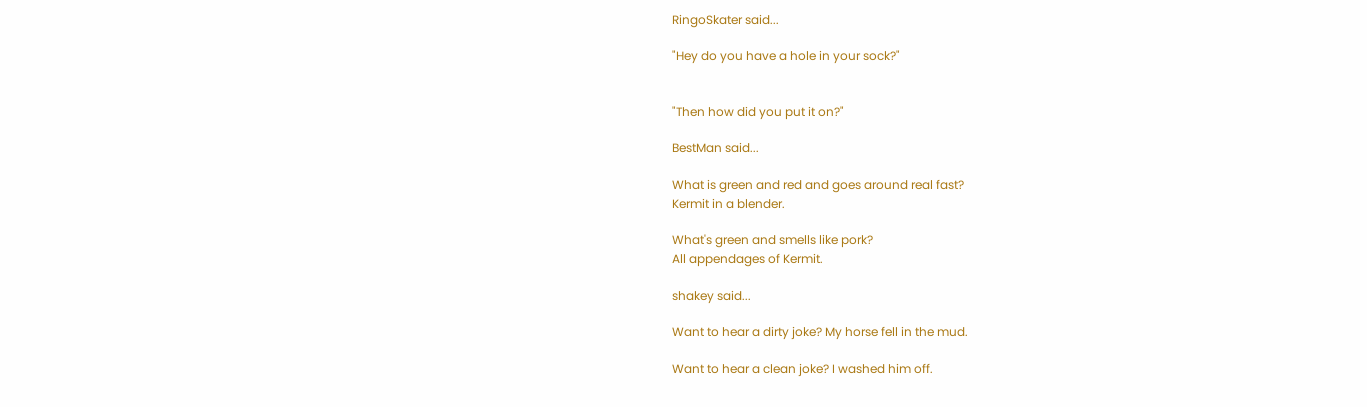RingoSkater said...

"Hey do you have a hole in your sock?"


"Then how did you put it on?"

BestMan said...

What is green and red and goes around real fast?
Kermit in a blender.

What's green and smells like pork?
All appendages of Kermit.

shakey said...

Want to hear a dirty joke? My horse fell in the mud.

Want to hear a clean joke? I washed him off.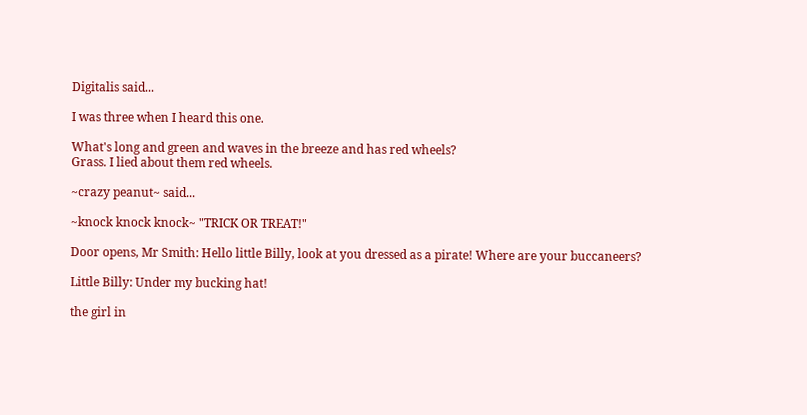Digitalis said...

I was three when I heard this one.

What's long and green and waves in the breeze and has red wheels?
Grass. I lied about them red wheels.

~crazy peanut~ said...

~knock knock knock~ "TRICK OR TREAT!"

Door opens, Mr Smith: Hello little Billy, look at you dressed as a pirate! Where are your buccaneers?

Little Billy: Under my bucking hat!

the girl in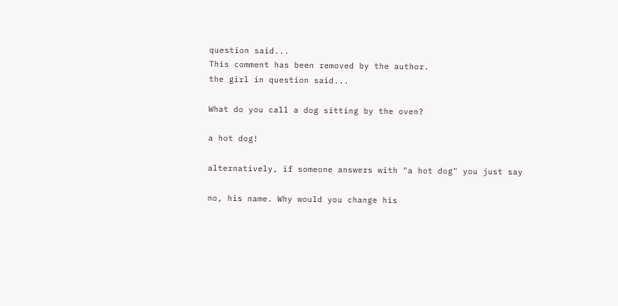question said...
This comment has been removed by the author.
the girl in question said...

What do you call a dog sitting by the oven?

a hot dog!

alternatively, if someone answers with "a hot dog" you just say

no, his name. Why would you change his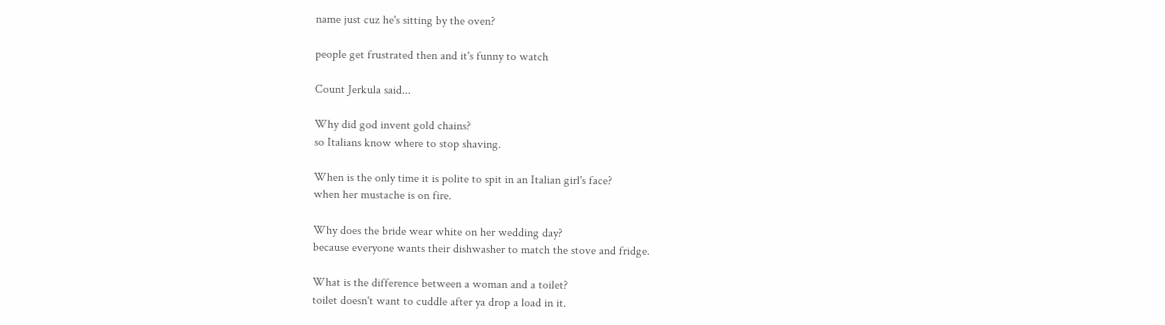name just cuz he's sitting by the oven?

people get frustrated then and it's funny to watch

Count Jerkula said...

Why did god invent gold chains?
so Italians know where to stop shaving.

When is the only time it is polite to spit in an Italian girl's face?
when her mustache is on fire.

Why does the bride wear white on her wedding day?
because everyone wants their dishwasher to match the stove and fridge.

What is the difference between a woman and a toilet?
toilet doesn't want to cuddle after ya drop a load in it.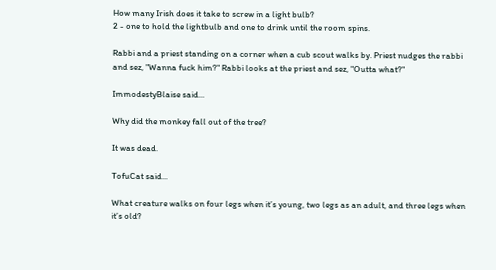How many Irish does it take to screw in a light bulb?
2 - one to hold the lightbulb and one to drink until the room spins.

Rabbi and a priest standing on a corner when a cub scout walks by. Priest nudges the rabbi and sez, "Wanna fuck him?" Rabbi looks at the priest and sez, "Outta what?"

ImmodestyBlaise said...

Why did the monkey fall out of the tree?

It was dead.

TofuCat said...

What creature walks on four legs when it’s young, two legs as an adult, and three legs when it’s old?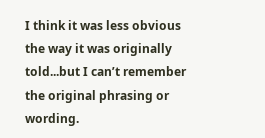I think it was less obvious the way it was originally told...but I can’t remember the original phrasing or wording.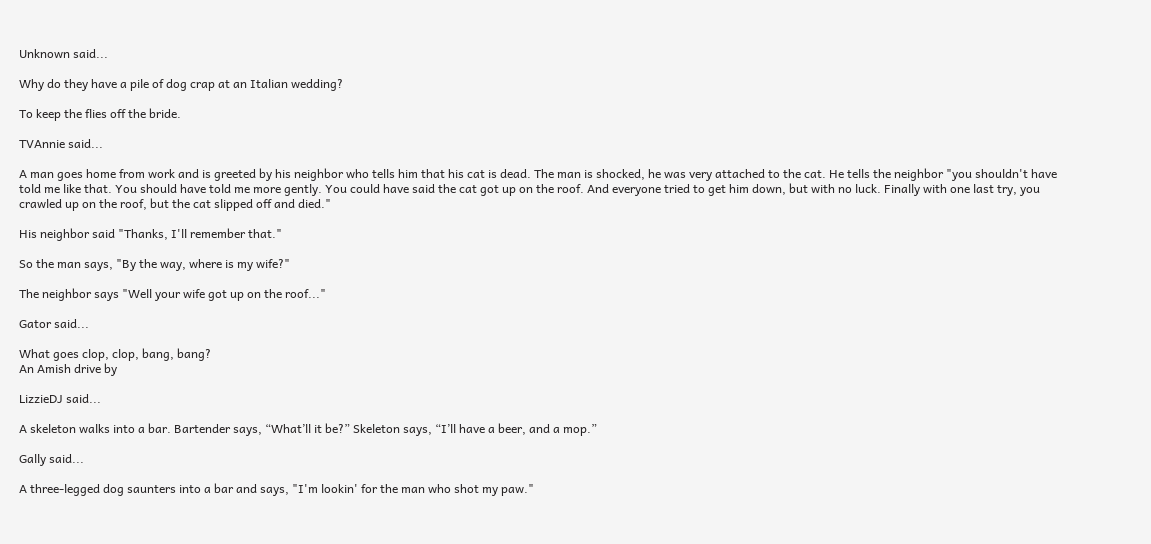Unknown said...

Why do they have a pile of dog crap at an Italian wedding?

To keep the flies off the bride.

TVAnnie said...

A man goes home from work and is greeted by his neighbor who tells him that his cat is dead. The man is shocked, he was very attached to the cat. He tells the neighbor "you shouldn't have told me like that. You should have told me more gently. You could have said the cat got up on the roof. And everyone tried to get him down, but with no luck. Finally with one last try, you crawled up on the roof, but the cat slipped off and died."

His neighbor said "Thanks, I'll remember that."

So the man says, "By the way, where is my wife?"

The neighbor says "Well your wife got up on the roof..."

Gator said...

What goes clop, clop, bang, bang?
An Amish drive by

LizzieDJ said...

A skeleton walks into a bar. Bartender says, “What’ll it be?” Skeleton says, “I’ll have a beer, and a mop.”

Gally said...

A three-legged dog saunters into a bar and says, "I'm lookin' for the man who shot my paw."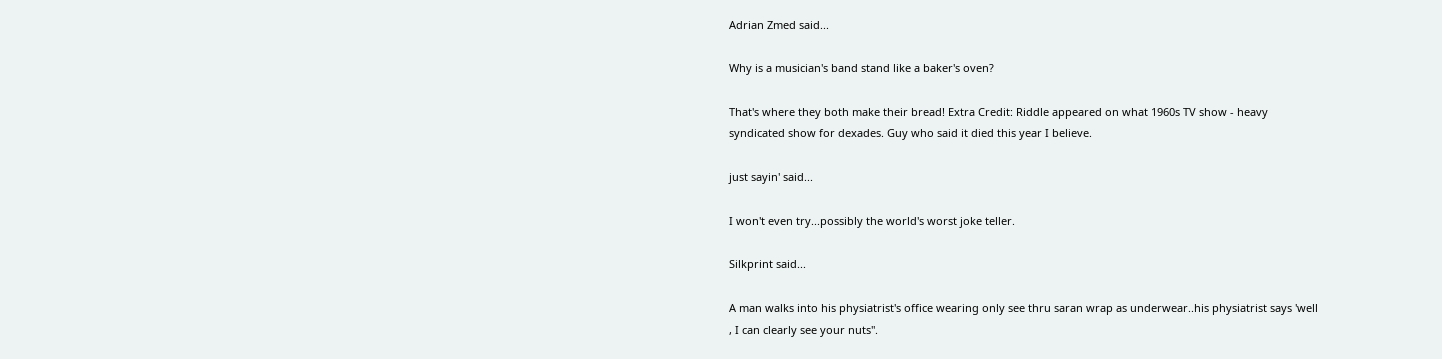Adrian Zmed said...

Why is a musician's band stand like a baker's oven?

That's where they both make their bread! Extra Credit: Riddle appeared on what 1960s TV show - heavy syndicated show for dexades. Guy who said it died this year I believe.

just sayin' said...

I won't even try...possibly the world's worst joke teller.

Silkprint said...

A man walks into his physiatrist's office wearing only see thru saran wrap as underwear..his physiatrist says 'well , I can clearly see your nuts".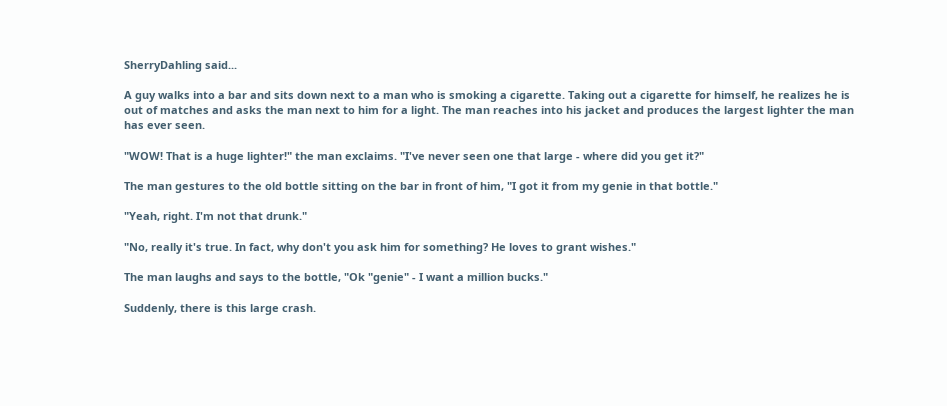SherryDahling said...

A guy walks into a bar and sits down next to a man who is smoking a cigarette. Taking out a cigarette for himself, he realizes he is out of matches and asks the man next to him for a light. The man reaches into his jacket and produces the largest lighter the man has ever seen.

"WOW! That is a huge lighter!" the man exclaims. "I've never seen one that large - where did you get it?"

The man gestures to the old bottle sitting on the bar in front of him, "I got it from my genie in that bottle."

"Yeah, right. I'm not that drunk."

"No, really it's true. In fact, why don't you ask him for something? He loves to grant wishes."

The man laughs and says to the bottle, "Ok "genie" - I want a million bucks."

Suddenly, there is this large crash.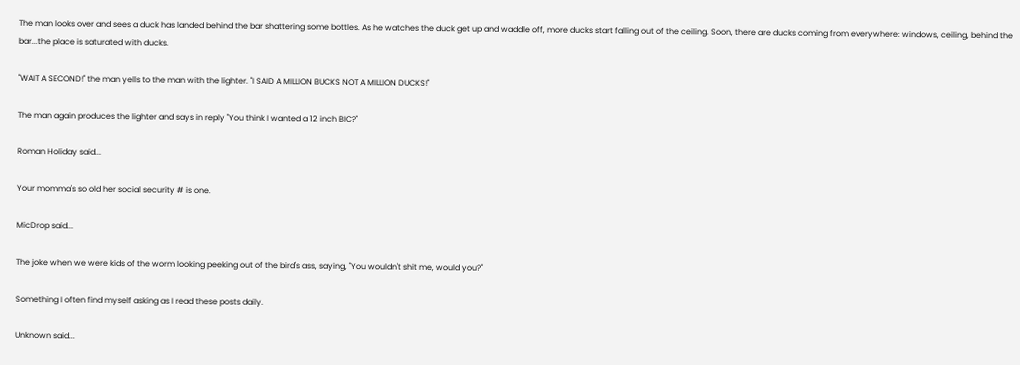The man looks over and sees a duck has landed behind the bar shattering some bottles. As he watches the duck get up and waddle off, more ducks start falling out of the ceiling. Soon, there are ducks coming from everywhere: windows, ceiling, behind the bar...the place is saturated with ducks.

"WAIT A SECOND!" the man yells to the man with the lighter. "I SAID A MILLION BUCKS NOT A MILLION DUCKS!"

The man again produces the lighter and says in reply "You think I wanted a 12 inch BIC?"

Roman Holiday said...

Your momma's so old her social security # is one.

MicDrop said...

The joke when we were kids of the worm looking peeking out of the bird's ass, saying, "You wouldn't shit me, would you?"

Something I often find myself asking as I read these posts daily.

Unknown said...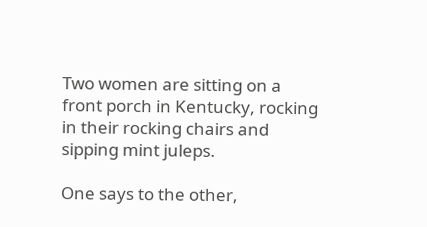Two women are sitting on a front porch in Kentucky, rocking in their rocking chairs and sipping mint juleps.

One says to the other,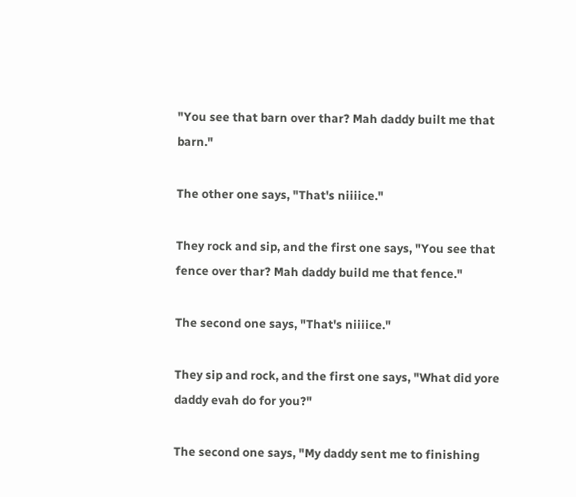"You see that barn over thar? Mah daddy built me that barn."

The other one says, "That's niiiice."

They rock and sip, and the first one says, "You see that fence over thar? Mah daddy build me that fence."

The second one says, "That's niiiice."

They sip and rock, and the first one says, "What did yore daddy evah do for you?"

The second one says, "My daddy sent me to finishing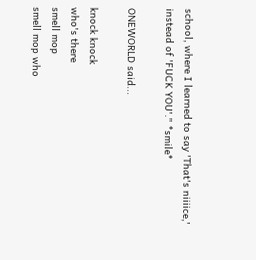school, where I learned to say 'That's niiiice,' instead of 'FUCK YOU'." *smile*

ONEWORLD said...

knock knock
who's there
smell mop
smell mop who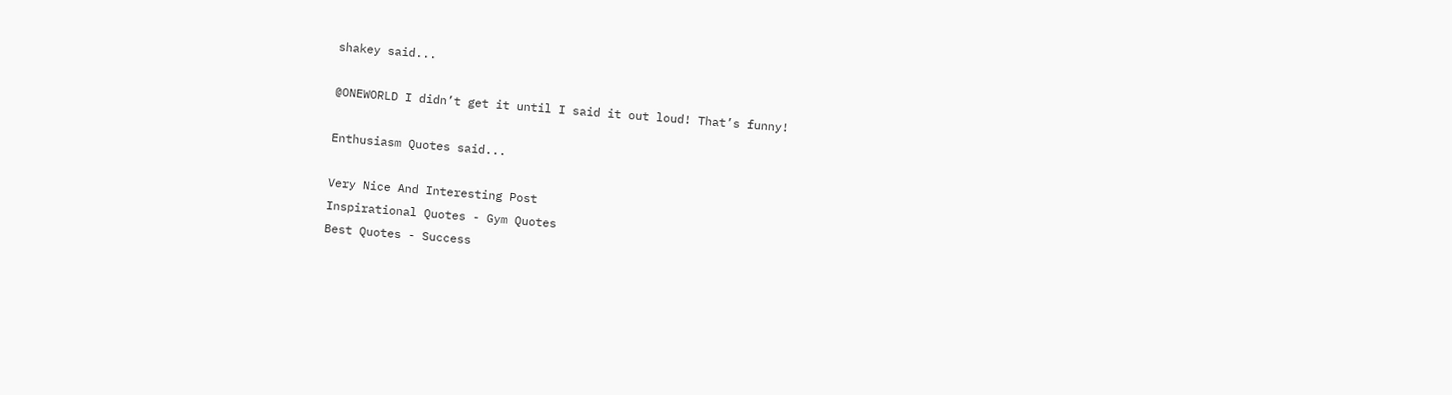shakey said...

@ONEWORLD I didn’t get it until I said it out loud! That’s funny!

Enthusiasm Quotes said...

Very Nice And Interesting Post
Inspirational Quotes - Gym Quotes
Best Quotes - Success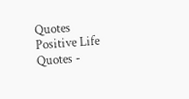Quotes
Positive Life Quotes -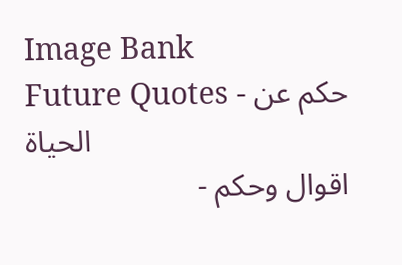Image Bank
Future Quotes - حكم عن الحياة
اقوال وحكم -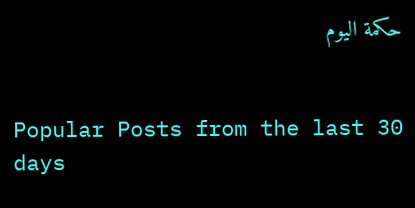حكمة اليوم


Popular Posts from the last 30 days